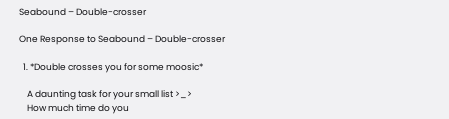Seabound – Double-crosser

One Response to Seabound – Double-crosser

  1. *Double crosses you for some moosic*

    A daunting task for your small list >_>
    How much time do you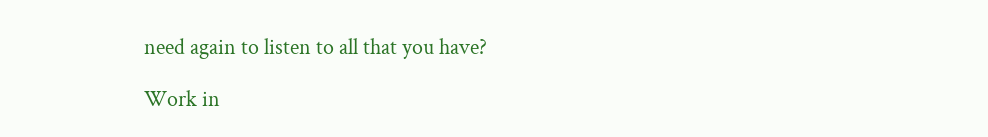need again to listen to all that you have?

Work in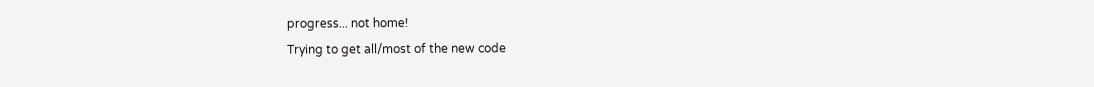progress... not home!
Trying to get all/most of the new code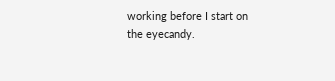working before I start on the eyecandy.